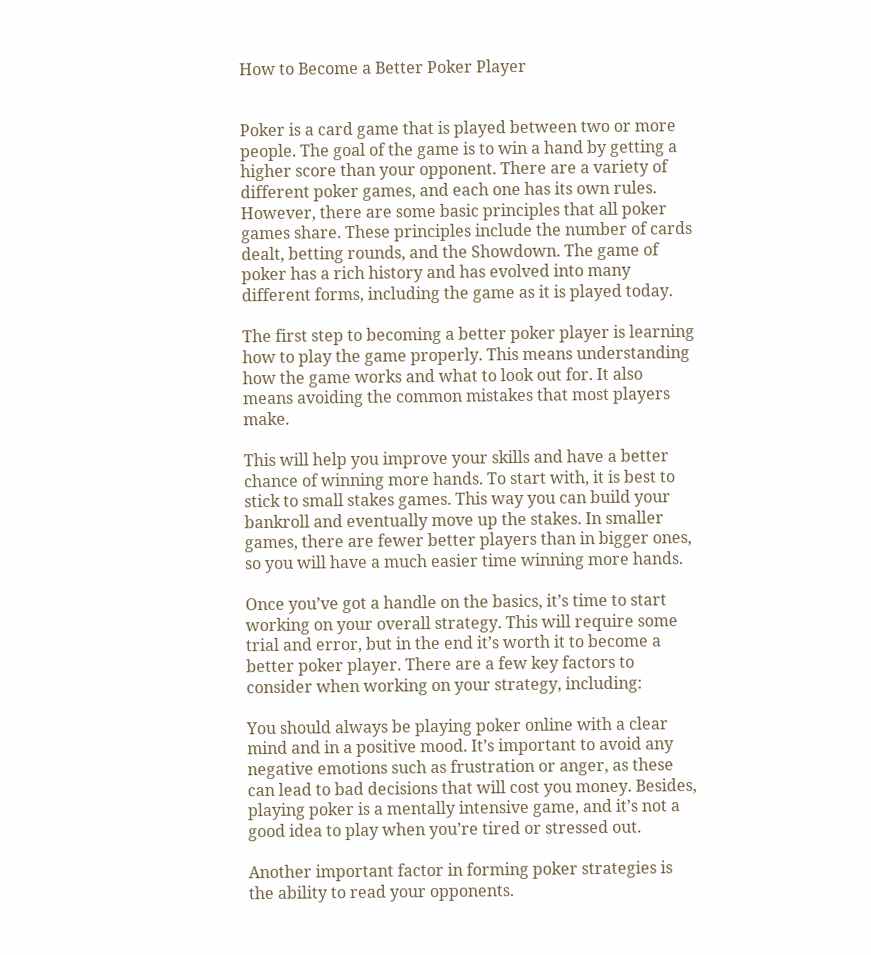How to Become a Better Poker Player


Poker is a card game that is played between two or more people. The goal of the game is to win a hand by getting a higher score than your opponent. There are a variety of different poker games, and each one has its own rules. However, there are some basic principles that all poker games share. These principles include the number of cards dealt, betting rounds, and the Showdown. The game of poker has a rich history and has evolved into many different forms, including the game as it is played today.

The first step to becoming a better poker player is learning how to play the game properly. This means understanding how the game works and what to look out for. It also means avoiding the common mistakes that most players make.

This will help you improve your skills and have a better chance of winning more hands. To start with, it is best to stick to small stakes games. This way you can build your bankroll and eventually move up the stakes. In smaller games, there are fewer better players than in bigger ones, so you will have a much easier time winning more hands.

Once you’ve got a handle on the basics, it’s time to start working on your overall strategy. This will require some trial and error, but in the end it’s worth it to become a better poker player. There are a few key factors to consider when working on your strategy, including:

You should always be playing poker online with a clear mind and in a positive mood. It’s important to avoid any negative emotions such as frustration or anger, as these can lead to bad decisions that will cost you money. Besides, playing poker is a mentally intensive game, and it’s not a good idea to play when you’re tired or stressed out.

Another important factor in forming poker strategies is the ability to read your opponents.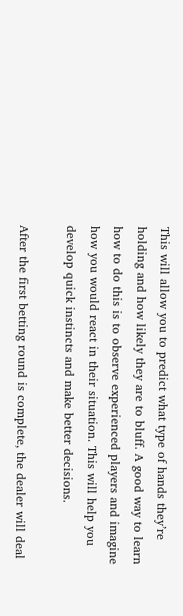This will allow you to predict what type of hands they’re holding and how likely they are to bluff. A good way to learn how to do this is to observe experienced players and imagine how you would react in their situation. This will help you develop quick instincts and make better decisions.

After the first betting round is complete, the dealer will deal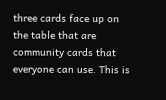three cards face up on the table that are community cards that everyone can use. This is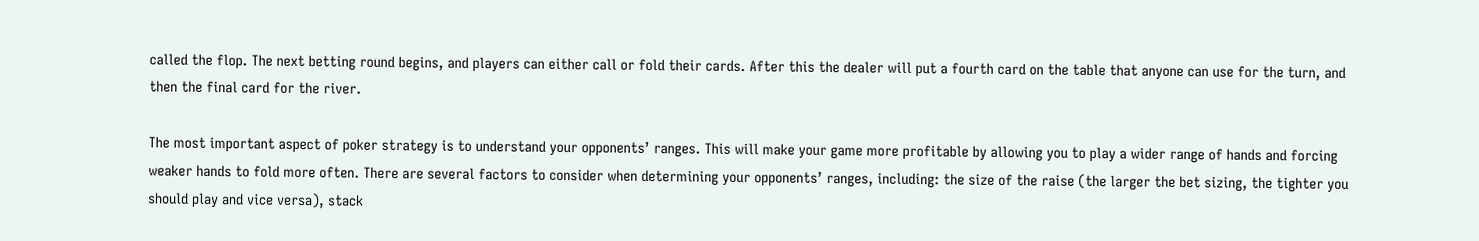called the flop. The next betting round begins, and players can either call or fold their cards. After this the dealer will put a fourth card on the table that anyone can use for the turn, and then the final card for the river.

The most important aspect of poker strategy is to understand your opponents’ ranges. This will make your game more profitable by allowing you to play a wider range of hands and forcing weaker hands to fold more often. There are several factors to consider when determining your opponents’ ranges, including: the size of the raise (the larger the bet sizing, the tighter you should play and vice versa), stack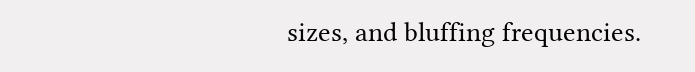sizes, and bluffing frequencies.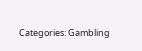Categories: Gambling